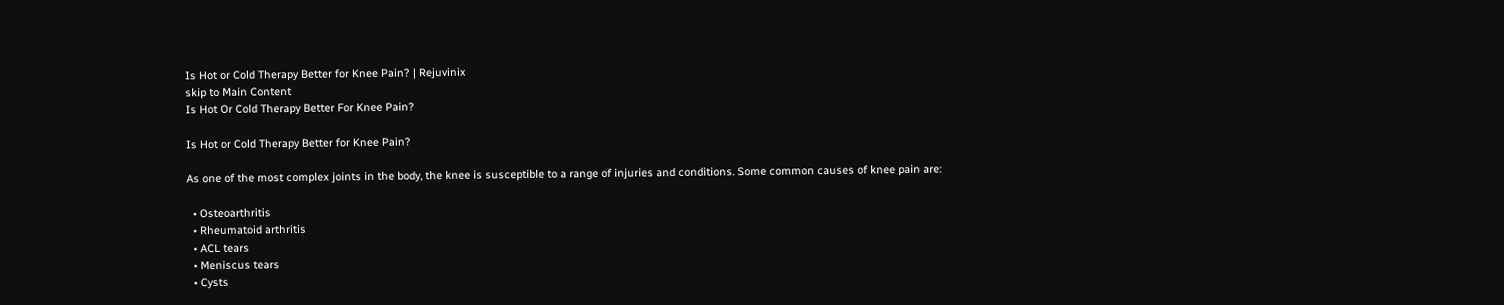Is Hot or Cold Therapy Better for Knee Pain? | Rejuvinix
skip to Main Content
Is Hot Or Cold Therapy Better For Knee Pain?

Is Hot or Cold Therapy Better for Knee Pain?

As one of the most complex joints in the body, the knee is susceptible to a range of injuries and conditions. Some common causes of knee pain are:

  • Osteoarthritis
  • Rheumatoid arthritis
  • ACL tears
  • Meniscus tears
  • Cysts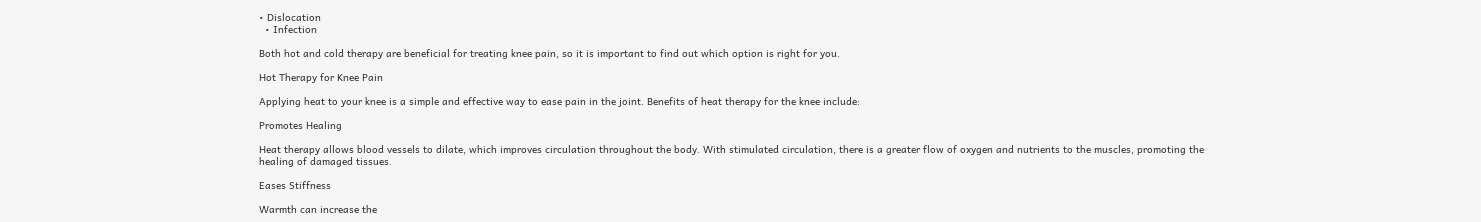• Dislocation
  • Infection

Both hot and cold therapy are beneficial for treating knee pain, so it is important to find out which option is right for you.

Hot Therapy for Knee Pain

Applying heat to your knee is a simple and effective way to ease pain in the joint. Benefits of heat therapy for the knee include:

Promotes Healing

Heat therapy allows blood vessels to dilate, which improves circulation throughout the body. With stimulated circulation, there is a greater flow of oxygen and nutrients to the muscles, promoting the healing of damaged tissues.

Eases Stiffness

Warmth can increase the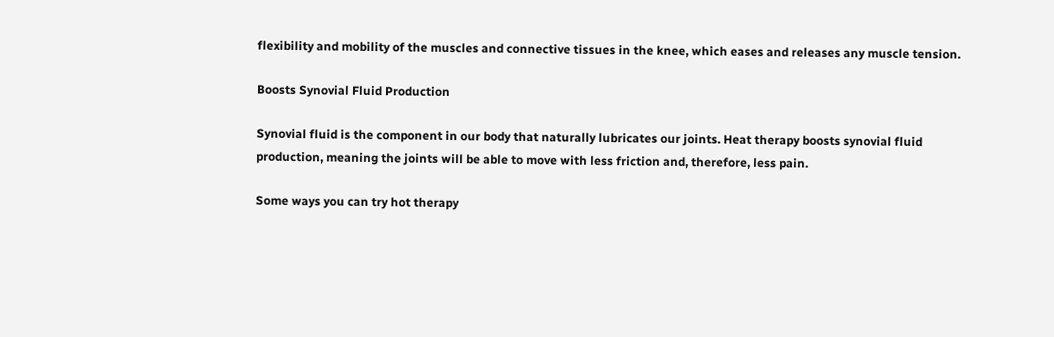flexibility and mobility of the muscles and connective tissues in the knee, which eases and releases any muscle tension.

Boosts Synovial Fluid Production

Synovial fluid is the component in our body that naturally lubricates our joints. Heat therapy boosts synovial fluid production, meaning the joints will be able to move with less friction and, therefore, less pain.

Some ways you can try hot therapy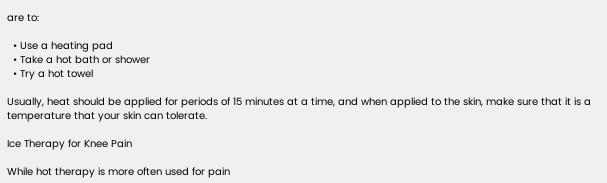are to:

  • Use a heating pad
  • Take a hot bath or shower
  • Try a hot towel

Usually, heat should be applied for periods of 15 minutes at a time, and when applied to the skin, make sure that it is a temperature that your skin can tolerate.

Ice Therapy for Knee Pain

While hot therapy is more often used for pain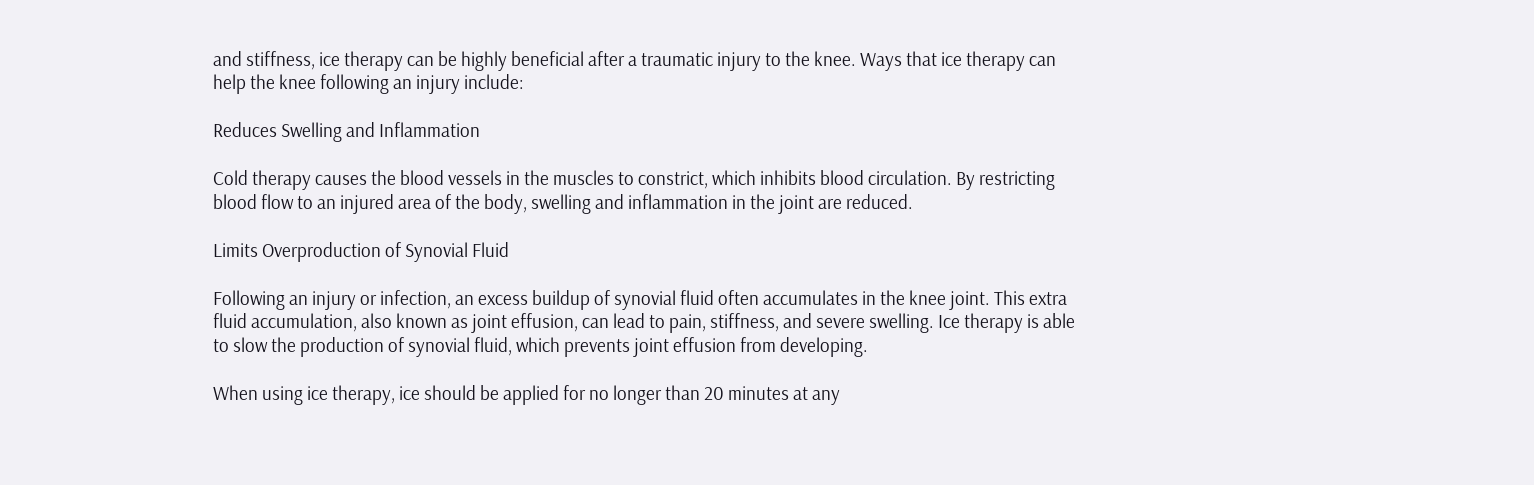and stiffness, ice therapy can be highly beneficial after a traumatic injury to the knee. Ways that ice therapy can help the knee following an injury include:

Reduces Swelling and Inflammation

Cold therapy causes the blood vessels in the muscles to constrict, which inhibits blood circulation. By restricting blood flow to an injured area of the body, swelling and inflammation in the joint are reduced.

Limits Overproduction of Synovial Fluid

Following an injury or infection, an excess buildup of synovial fluid often accumulates in the knee joint. This extra fluid accumulation, also known as joint effusion, can lead to pain, stiffness, and severe swelling. Ice therapy is able to slow the production of synovial fluid, which prevents joint effusion from developing.

When using ice therapy, ice should be applied for no longer than 20 minutes at any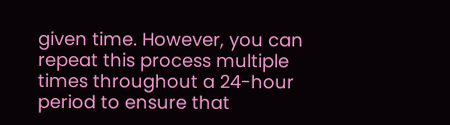given time. However, you can repeat this process multiple times throughout a 24-hour period to ensure that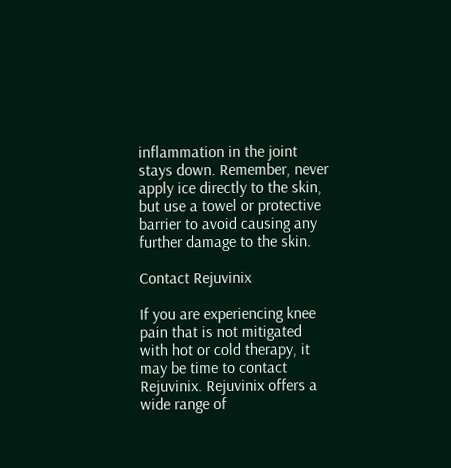inflammation in the joint stays down. Remember, never apply ice directly to the skin, but use a towel or protective barrier to avoid causing any further damage to the skin.

Contact Rejuvinix

If you are experiencing knee pain that is not mitigated with hot or cold therapy, it may be time to contact Rejuvinix. Rejuvinix offers a wide range of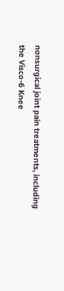nonsurgical joint pain treatments, including the Visco-6 Knee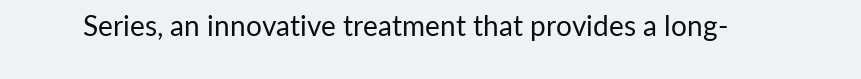Series, an innovative treatment that provides a long-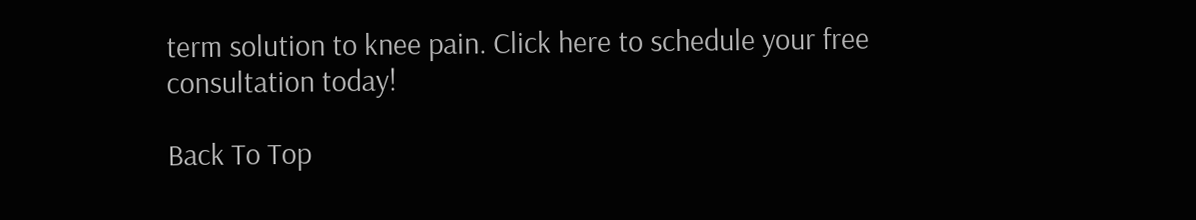term solution to knee pain. Click here to schedule your free consultation today!

Back To Top